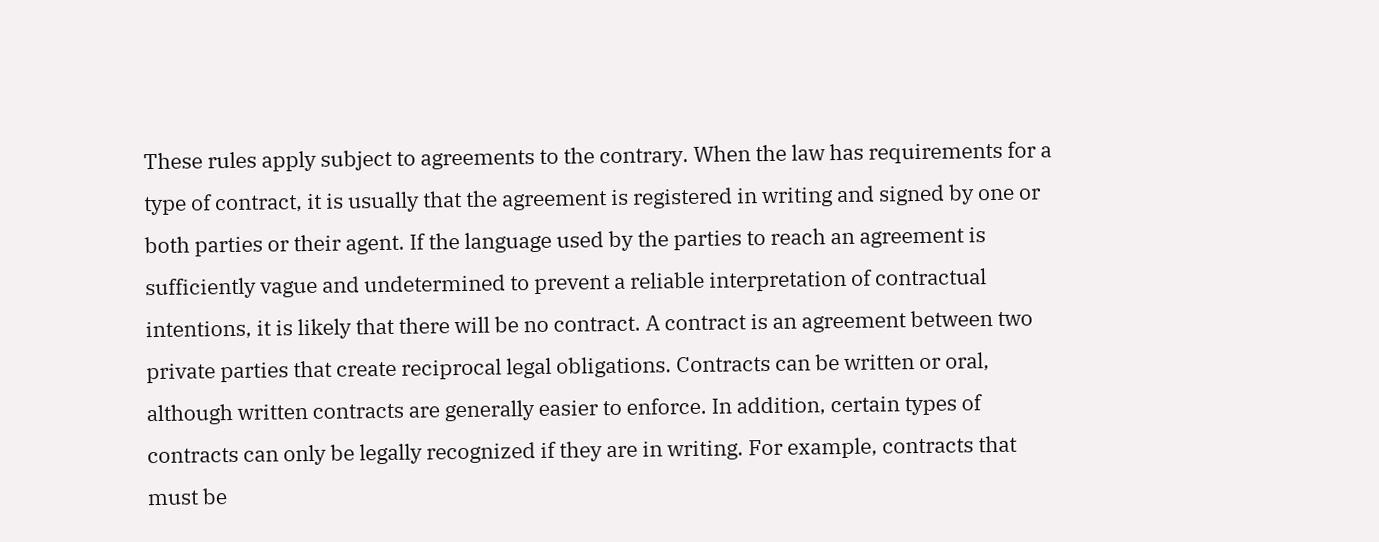These rules apply subject to agreements to the contrary. When the law has requirements for a type of contract, it is usually that the agreement is registered in writing and signed by one or both parties or their agent. If the language used by the parties to reach an agreement is sufficiently vague and undetermined to prevent a reliable interpretation of contractual intentions, it is likely that there will be no contract. A contract is an agreement between two private parties that create reciprocal legal obligations. Contracts can be written or oral, although written contracts are generally easier to enforce. In addition, certain types of contracts can only be legally recognized if they are in writing. For example, contracts that must be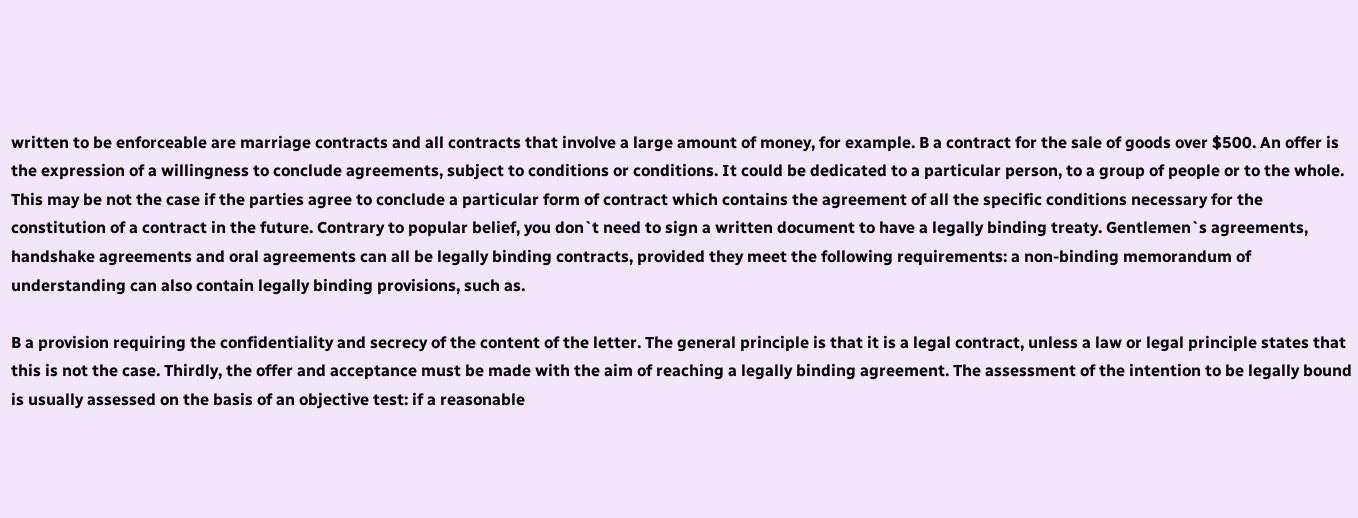written to be enforceable are marriage contracts and all contracts that involve a large amount of money, for example. B a contract for the sale of goods over $500. An offer is the expression of a willingness to conclude agreements, subject to conditions or conditions. It could be dedicated to a particular person, to a group of people or to the whole. This may be not the case if the parties agree to conclude a particular form of contract which contains the agreement of all the specific conditions necessary for the constitution of a contract in the future. Contrary to popular belief, you don`t need to sign a written document to have a legally binding treaty. Gentlemen`s agreements, handshake agreements and oral agreements can all be legally binding contracts, provided they meet the following requirements: a non-binding memorandum of understanding can also contain legally binding provisions, such as.

B a provision requiring the confidentiality and secrecy of the content of the letter. The general principle is that it is a legal contract, unless a law or legal principle states that this is not the case. Thirdly, the offer and acceptance must be made with the aim of reaching a legally binding agreement. The assessment of the intention to be legally bound is usually assessed on the basis of an objective test: if a reasonable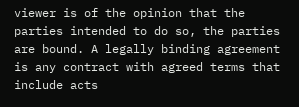viewer is of the opinion that the parties intended to do so, the parties are bound. A legally binding agreement is any contract with agreed terms that include acts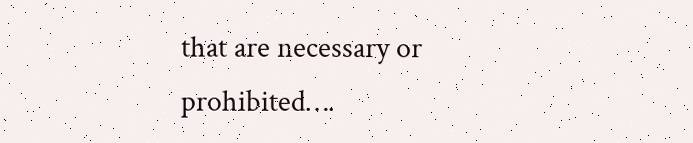that are necessary or prohibited….